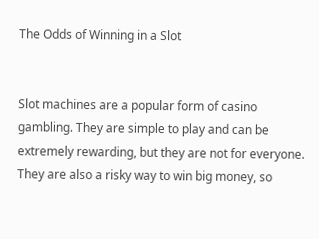The Odds of Winning in a Slot


Slot machines are a popular form of casino gambling. They are simple to play and can be extremely rewarding, but they are not for everyone. They are also a risky way to win big money, so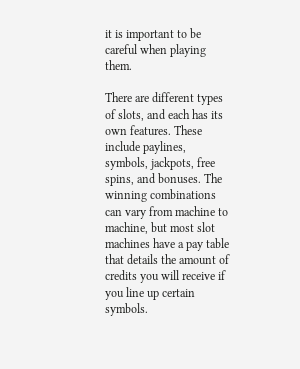it is important to be careful when playing them.

There are different types of slots, and each has its own features. These include paylines, symbols, jackpots, free spins, and bonuses. The winning combinations can vary from machine to machine, but most slot machines have a pay table that details the amount of credits you will receive if you line up certain symbols.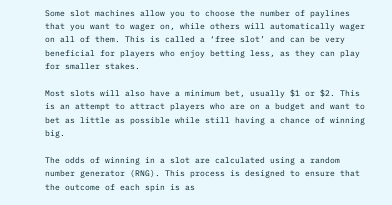Some slot machines allow you to choose the number of paylines that you want to wager on, while others will automatically wager on all of them. This is called a ‘free slot’ and can be very beneficial for players who enjoy betting less, as they can play for smaller stakes.

Most slots will also have a minimum bet, usually $1 or $2. This is an attempt to attract players who are on a budget and want to bet as little as possible while still having a chance of winning big.

The odds of winning in a slot are calculated using a random number generator (RNG). This process is designed to ensure that the outcome of each spin is as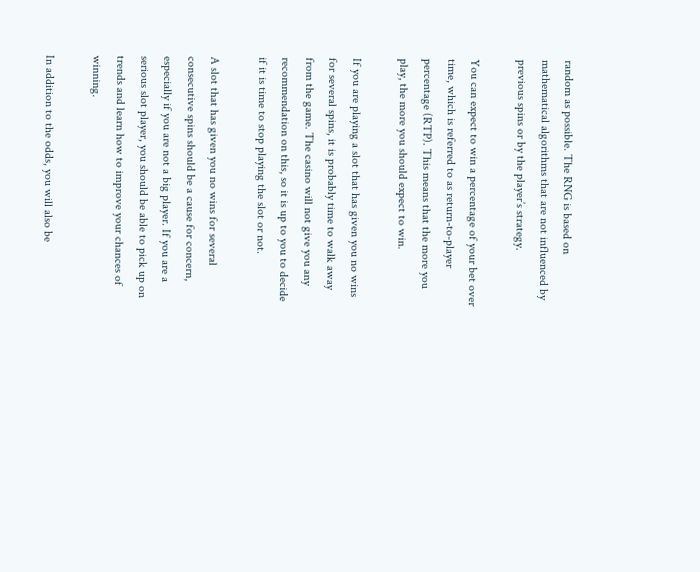random as possible. The RNG is based on mathematical algorithms that are not influenced by previous spins or by the player’s strategy.

You can expect to win a percentage of your bet over time, which is referred to as return-to-player percentage (RTP). This means that the more you play, the more you should expect to win.

If you are playing a slot that has given you no wins for several spins, it is probably time to walk away from the game. The casino will not give you any recommendation on this, so it is up to you to decide if it is time to stop playing the slot or not.

A slot that has given you no wins for several consecutive spins should be a cause for concern, especially if you are not a big player. If you are a serious slot player, you should be able to pick up on trends and learn how to improve your chances of winning.

In addition to the odds, you will also be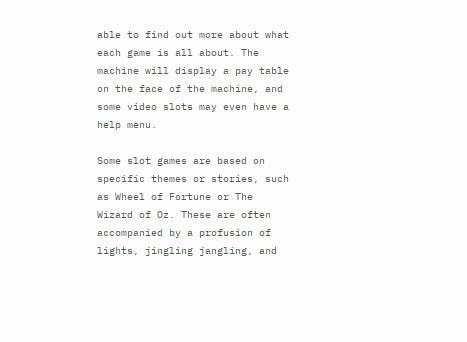able to find out more about what each game is all about. The machine will display a pay table on the face of the machine, and some video slots may even have a help menu.

Some slot games are based on specific themes or stories, such as Wheel of Fortune or The Wizard of Oz. These are often accompanied by a profusion of lights, jingling jangling, and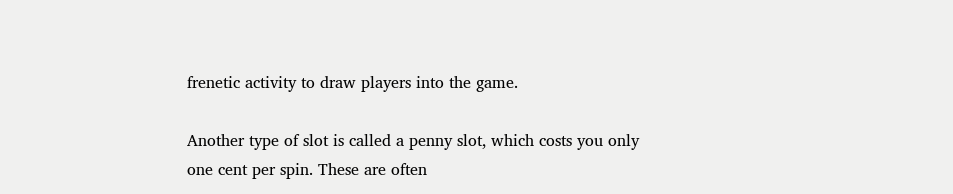frenetic activity to draw players into the game.

Another type of slot is called a penny slot, which costs you only one cent per spin. These are often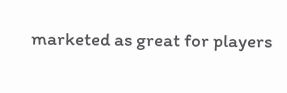marketed as great for players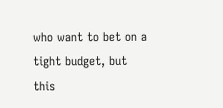who want to bet on a tight budget, but this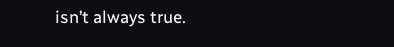isn’t always true.